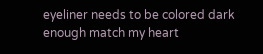eyeliner needs to be colored dark enough match my heart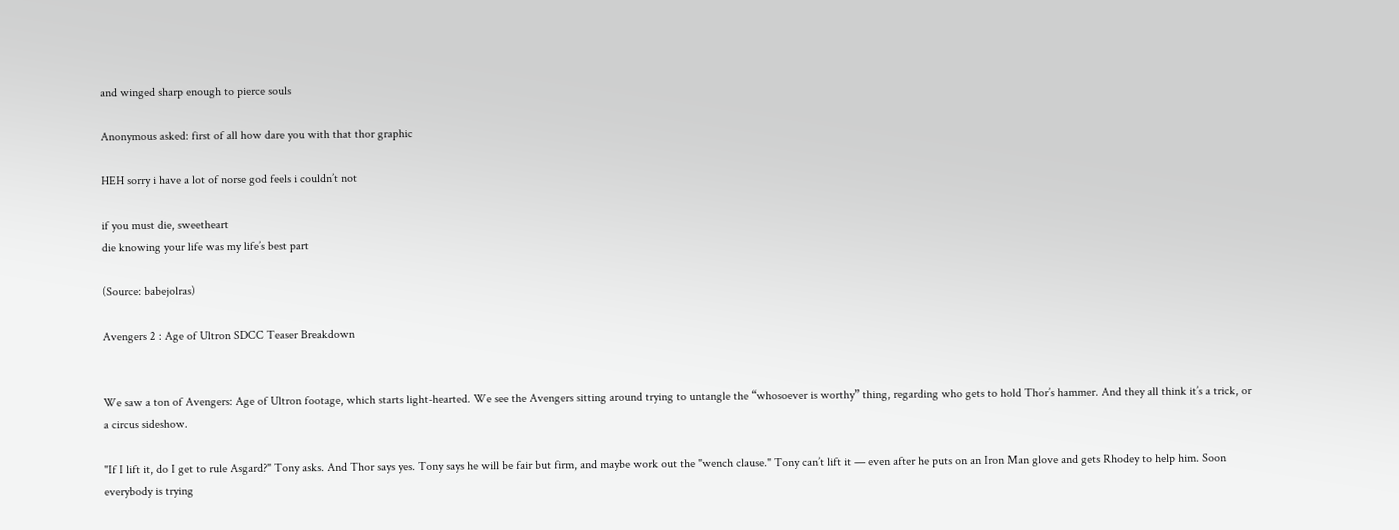and winged sharp enough to pierce souls

Anonymous asked: first of all how dare you with that thor graphic

HEH sorry i have a lot of norse god feels i couldn’t not

if you must die, sweetheart
die knowing your life was my life’s best part

(Source: babejolras)

Avengers 2 : Age of Ultron SDCC Teaser Breakdown


We saw a ton of Avengers: Age of Ultron footage, which starts light-hearted. We see the Avengers sitting around trying to untangle the “whosoever is worthy” thing, regarding who gets to hold Thor’s hammer. And they all think it’s a trick, or a circus sideshow.

"If I lift it, do I get to rule Asgard?" Tony asks. And Thor says yes. Tony says he will be fair but firm, and maybe work out the "wench clause." Tony can’t lift it — even after he puts on an Iron Man glove and gets Rhodey to help him. Soon everybody is trying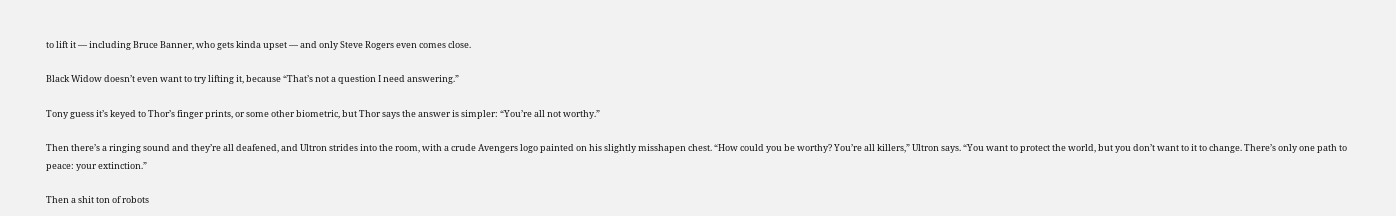to lift it — including Bruce Banner, who gets kinda upset — and only Steve Rogers even comes close.

Black Widow doesn’t even want to try lifting it, because “That’s not a question I need answering.”

Tony guess it’s keyed to Thor’s finger prints, or some other biometric, but Thor says the answer is simpler: “You’re all not worthy.”

Then there’s a ringing sound and they’re all deafened, and Ultron strides into the room, with a crude Avengers logo painted on his slightly misshapen chest. “How could you be worthy? You’re all killers,” Ultron says. “You want to protect the world, but you don’t want to it to change. There’s only one path to peace: your extinction.”

Then a shit ton of robots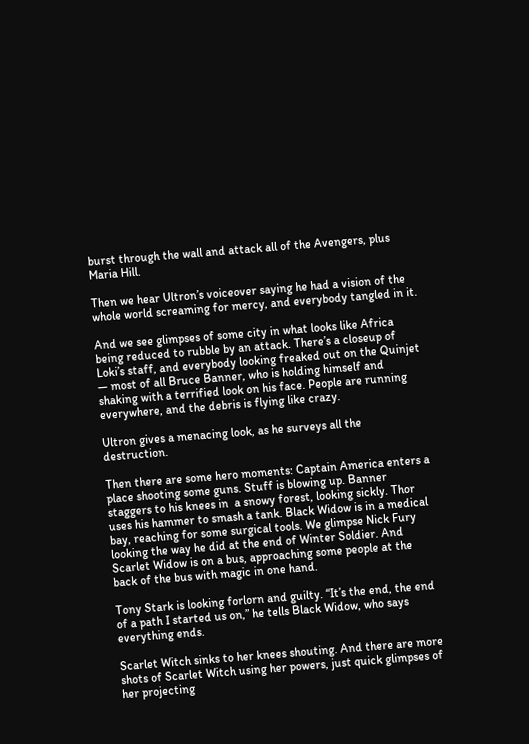burst through the wall and attack all of the Avengers, plus Maria Hill.

Then we hear Ultron’s voiceover saying he had a vision of the whole world screaming for mercy, and everybody tangled in it.

And we see glimpses of some city in what looks like Africa being reduced to rubble by an attack. There’s a closeup of Loki’s staff, and everybody looking freaked out on the Quinjet — most of all Bruce Banner, who is holding himself and shaking with a terrified look on his face. People are running everywhere, and the debris is flying like crazy.

Ultron gives a menacing look, as he surveys all the destruction.

Then there are some hero moments: Captain America enters a place shooting some guns. Stuff is blowing up. Banner staggers to his knees in  a snowy forest, looking sickly. Thor uses his hammer to smash a tank. Black Widow is in a medical bay, reaching for some surgical tools. We glimpse Nick Fury looking the way he did at the end of Winter Soldier. And Scarlet Widow is on a bus, approaching some people at the back of the bus with magic in one hand.

Tony Stark is looking forlorn and guilty. “It’s the end, the end of a path I started us on,” he tells Black Widow, who says everything ends.

Scarlet Witch sinks to her knees shouting. And there are more shots of Scarlet Witch using her powers, just quick glimpses of her projecting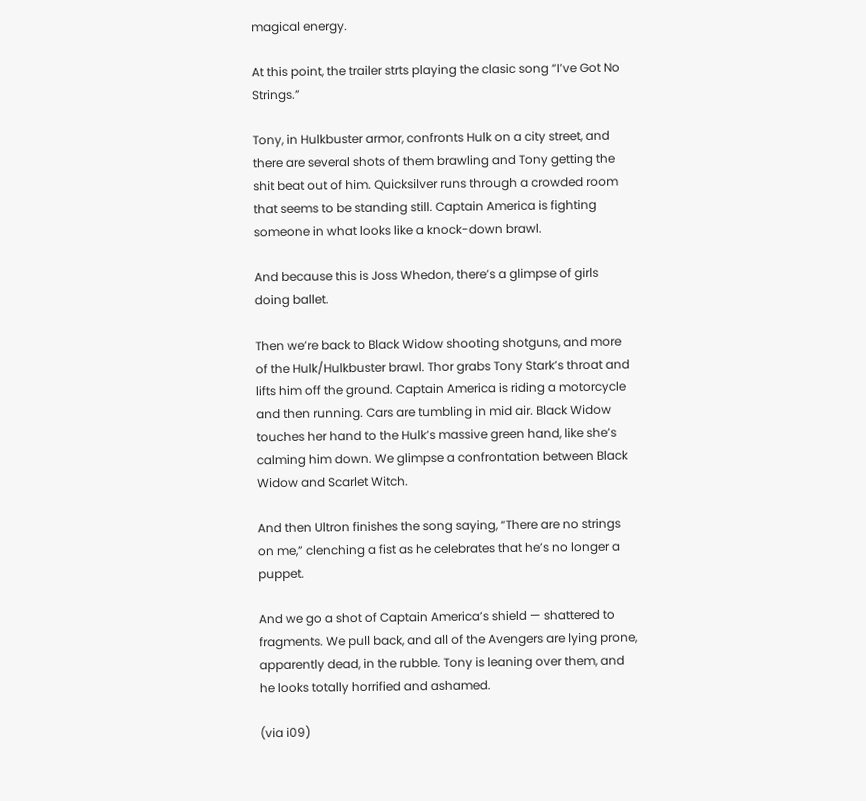magical energy.

At this point, the trailer strts playing the clasic song “I’ve Got No Strings.”

Tony, in Hulkbuster armor, confronts Hulk on a city street, and there are several shots of them brawling and Tony getting the shit beat out of him. Quicksilver runs through a crowded room that seems to be standing still. Captain America is fighting someone in what looks like a knock-down brawl.

And because this is Joss Whedon, there’s a glimpse of girls doing ballet.

Then we’re back to Black Widow shooting shotguns, and more of the Hulk/Hulkbuster brawl. Thor grabs Tony Stark’s throat and lifts him off the ground. Captain America is riding a motorcycle and then running. Cars are tumbling in mid air. Black Widow touches her hand to the Hulk’s massive green hand, like she’s calming him down. We glimpse a confrontation between Black Widow and Scarlet Witch.

And then Ultron finishes the song saying, “There are no strings on me,” clenching a fist as he celebrates that he’s no longer a puppet.

And we go a shot of Captain America’s shield — shattered to fragments. We pull back, and all of the Avengers are lying prone, apparently dead, in the rubble. Tony is leaning over them, and he looks totally horrified and ashamed.

(via i09)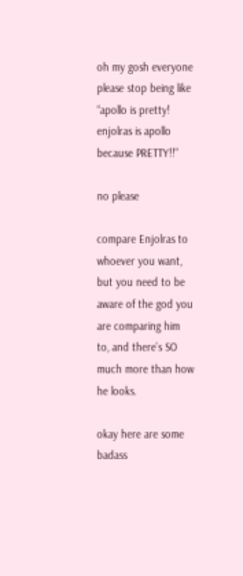oh my gosh everyone please stop being like “apollo is pretty! enjolras is apollo because PRETTY!!”

no please

compare Enjolras to whoever you want, but you need to be aware of the god you are comparing him to, and there’s SO much more than how he looks.

okay here are some badass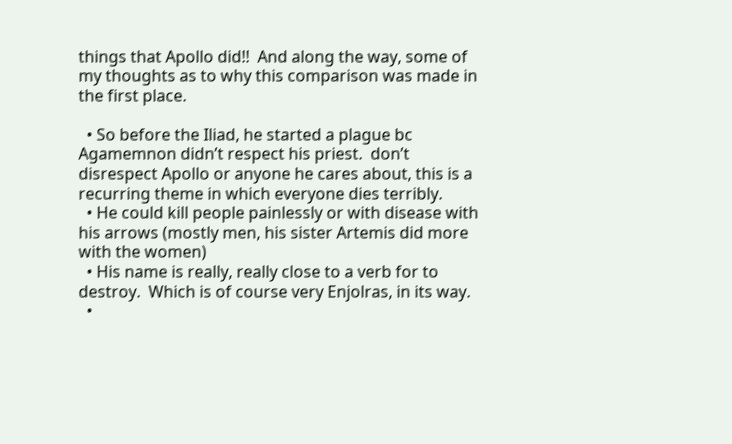things that Apollo did!!  And along the way, some of my thoughts as to why this comparison was made in the first place.

  • So before the Iliad, he started a plague bc Agamemnon didn’t respect his priest.  don’t disrespect Apollo or anyone he cares about, this is a recurring theme in which everyone dies terribly.
  • He could kill people painlessly or with disease with his arrows (mostly men, his sister Artemis did more with the women)
  • His name is really, really close to a verb for to destroy.  Which is of course very Enjolras, in its way.
  •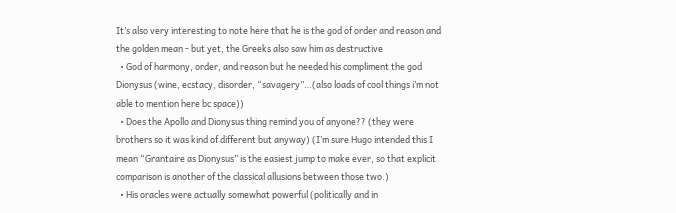It’s also very interesting to note here that he is the god of order and reason and the golden mean - but yet, the Greeks also saw him as destructive
  • God of harmony, order, and reason but he needed his compliment the god Dionysus (wine, ecstacy, disorder, “savagery”…(also loads of cool things i’m not able to mention here bc space))
  • Does the Apollo and Dionysus thing remind you of anyone?? (they were brothers so it was kind of different but anyway) (I’m sure Hugo intended this I mean “Grantaire as Dionysus” is the easiest jump to make ever, so that explicit comparison is another of the classical allusions between those two.)
  • His oracles were actually somewhat powerful (politically and in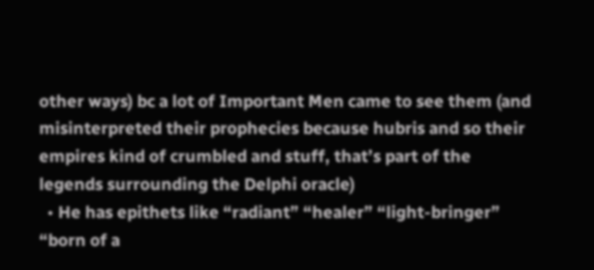other ways) bc a lot of Important Men came to see them (and misinterpreted their prophecies because hubris and so their empires kind of crumbled and stuff, that’s part of the legends surrounding the Delphi oracle)
  • He has epithets like “radiant” “healer” “light-bringer” “born of a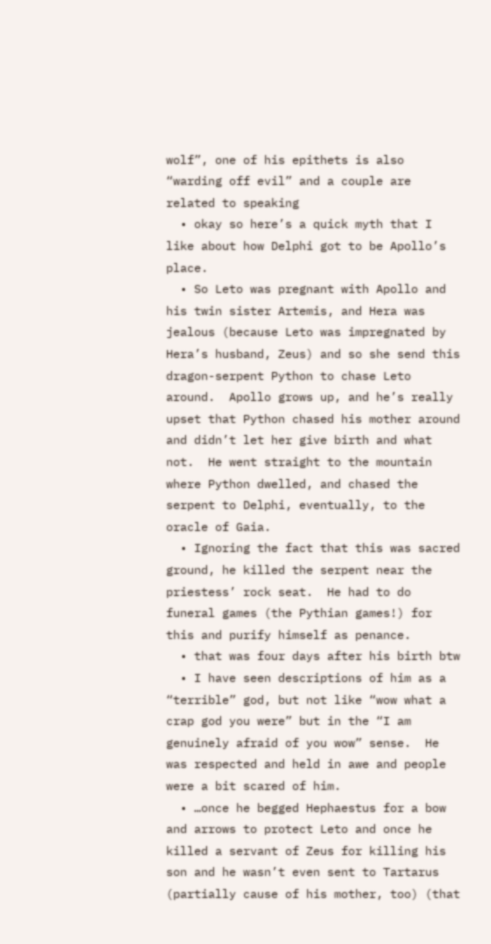wolf”, one of his epithets is also “warding off evil” and a couple are related to speaking
  • okay so here’s a quick myth that I like about how Delphi got to be Apollo’s place.
  • So Leto was pregnant with Apollo and his twin sister Artemis, and Hera was jealous (because Leto was impregnated by Hera’s husband, Zeus) and so she send this dragon-serpent Python to chase Leto around.  Apollo grows up, and he’s really upset that Python chased his mother around and didn’t let her give birth and what not.  He went straight to the mountain where Python dwelled, and chased the serpent to Delphi, eventually, to the oracle of Gaia.
  • Ignoring the fact that this was sacred ground, he killed the serpent near the priestess’ rock seat.  He had to do funeral games (the Pythian games!) for this and purify himself as penance.
  • that was four days after his birth btw
  • I have seen descriptions of him as a “terrible” god, but not like “wow what a crap god you were” but in the “I am genuinely afraid of you wow” sense.  He was respected and held in awe and people were a bit scared of him.
  • …once he begged Hephaestus for a bow and arrows to protect Leto and once he killed a servant of Zeus for killing his son and he wasn’t even sent to Tartarus (partially cause of his mother, too) (that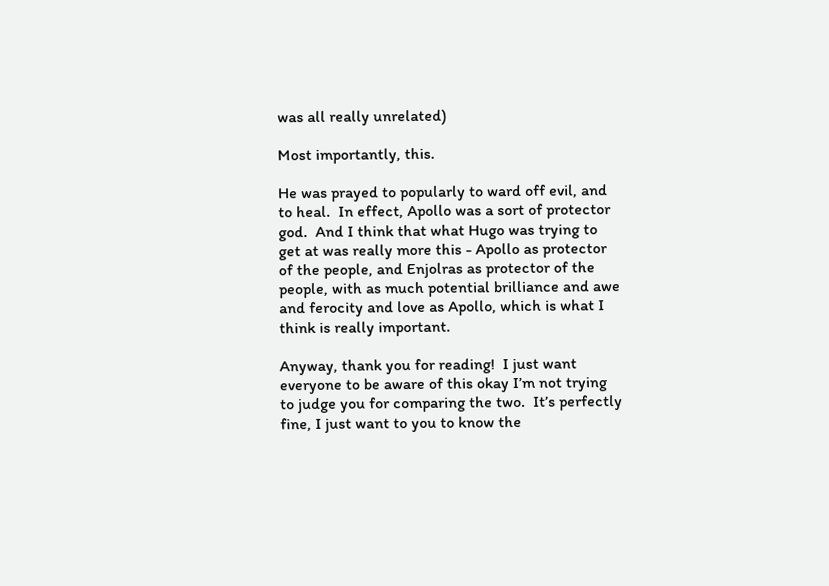was all really unrelated)

Most importantly, this.

He was prayed to popularly to ward off evil, and to heal.  In effect, Apollo was a sort of protector god.  And I think that what Hugo was trying to get at was really more this - Apollo as protector of the people, and Enjolras as protector of the people, with as much potential brilliance and awe and ferocity and love as Apollo, which is what I think is really important.

Anyway, thank you for reading!  I just want everyone to be aware of this okay I’m not trying to judge you for comparing the two.  It’s perfectly fine, I just want to you to know the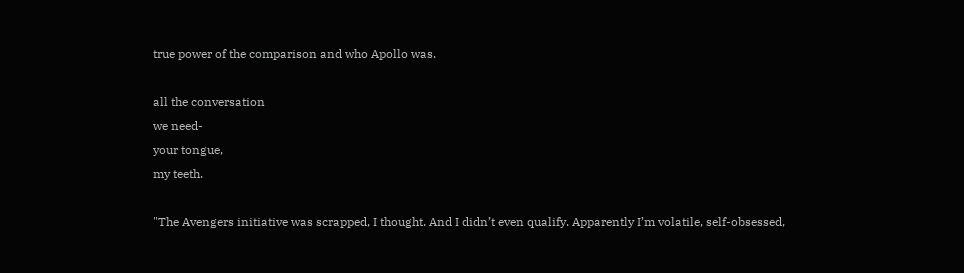true power of the comparison and who Apollo was.

all the conversation
we need-
your tongue,
my teeth.

"The Avengers initiative was scrapped, I thought. And I didn’t even qualify. Apparently I’m volatile, self-obsessed,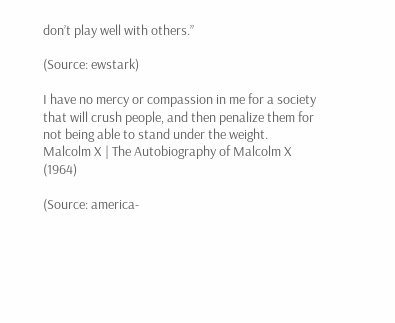don’t play well with others.”

(Source: ewstark)

I have no mercy or compassion in me for a society that will crush people, and then penalize them for not being able to stand under the weight.
Malcolm X | The Autobiography of Malcolm X (1964)

(Source: america-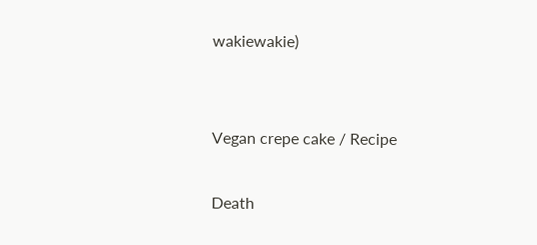wakiewakie)


Vegan crepe cake / Recipe

Death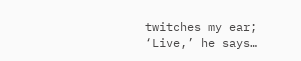twitches my ear;
‘Live,’ he says…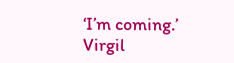‘I’m coming.’
Virgil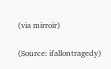(via mirroir)

(Source: ifallontragedy)